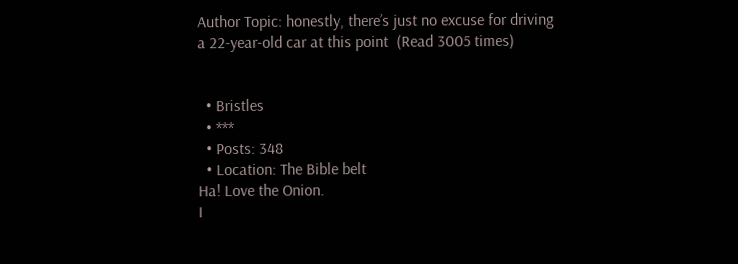Author Topic: honestly, there’s just no excuse for driving a 22-year-old car at this point  (Read 3005 times)


  • Bristles
  • ***
  • Posts: 348
  • Location: The Bible belt
Ha! Love the Onion.
I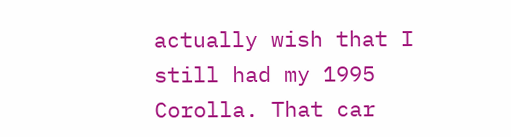actually wish that I still had my 1995 Corolla. That car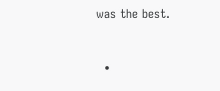was the best.


  •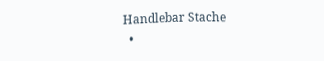Handlebar Stache
  •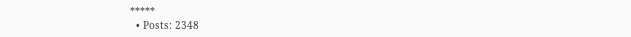*****
  • Posts: 2348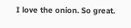I love the onion. So great.